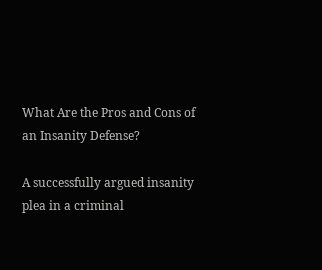What Are the Pros and Cons of an Insanity Defense?

A successfully argued insanity plea in a criminal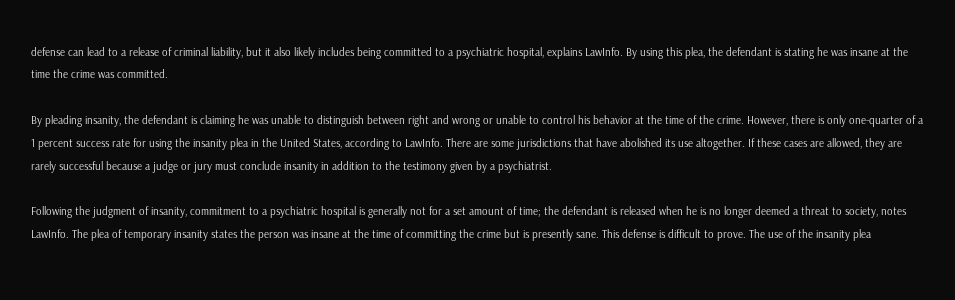defense can lead to a release of criminal liability, but it also likely includes being committed to a psychiatric hospital, explains LawInfo. By using this plea, the defendant is stating he was insane at the time the crime was committed.

By pleading insanity, the defendant is claiming he was unable to distinguish between right and wrong or unable to control his behavior at the time of the crime. However, there is only one-quarter of a 1 percent success rate for using the insanity plea in the United States, according to LawInfo. There are some jurisdictions that have abolished its use altogether. If these cases are allowed, they are rarely successful because a judge or jury must conclude insanity in addition to the testimony given by a psychiatrist.

Following the judgment of insanity, commitment to a psychiatric hospital is generally not for a set amount of time; the defendant is released when he is no longer deemed a threat to society, notes LawInfo. The plea of temporary insanity states the person was insane at the time of committing the crime but is presently sane. This defense is difficult to prove. The use of the insanity plea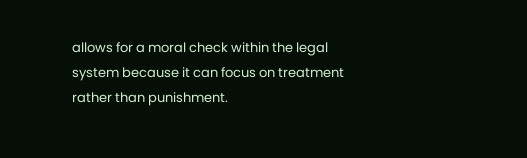allows for a moral check within the legal system because it can focus on treatment rather than punishment.